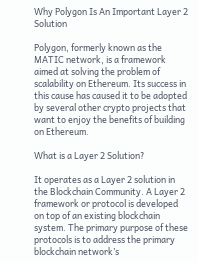Why Polygon Is An Important Layer 2 Solution

Polygon, formerly known as the MATIC network, is a framework aimed at solving the problem of scalability on Ethereum. Its success in this cause has caused it to be adopted by several other crypto projects that want to enjoy the benefits of building on Ethereum.

What is a Layer 2 Solution?

It operates as a Layer 2 solution in the Blockchain Community. A Layer 2 framework or protocol is developed on top of an existing blockchain system. The primary purpose of these protocols is to address the primary blockchain network’s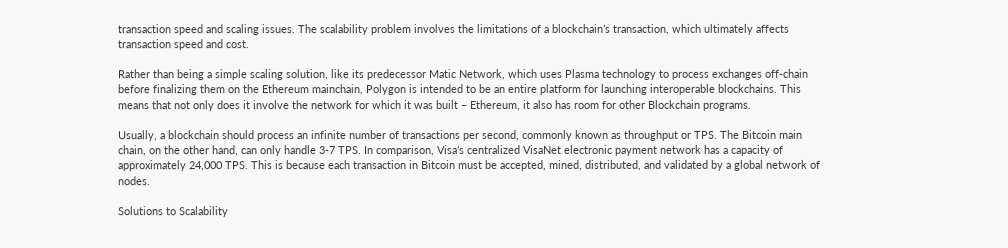transaction speed and scaling issues. The scalability problem involves the limitations of a blockchain’s transaction, which ultimately affects transaction speed and cost.

Rather than being a simple scaling solution, like its predecessor Matic Network, which uses Plasma technology to process exchanges off-chain before finalizing them on the Ethereum mainchain, Polygon is intended to be an entire platform for launching interoperable blockchains. This means that not only does it involve the network for which it was built – Ethereum, it also has room for other Blockchain programs.

Usually, a blockchain should process an infinite number of transactions per second, commonly known as throughput or TPS. The Bitcoin main chain, on the other hand, can only handle 3-7 TPS. In comparison, Visa’s centralized VisaNet electronic payment network has a capacity of approximately 24,000 TPS. This is because each transaction in Bitcoin must be accepted, mined, distributed, and validated by a global network of nodes.

Solutions to Scalability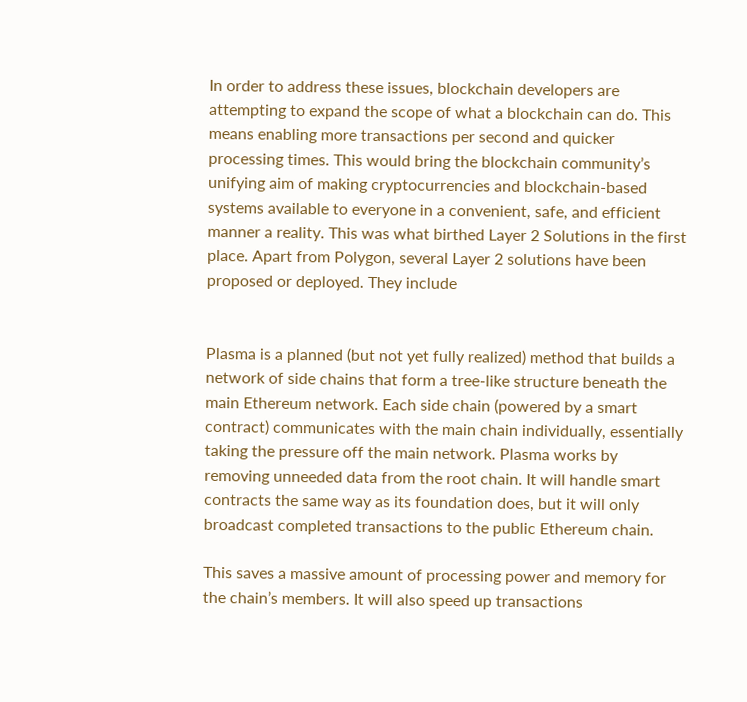In order to address these issues, blockchain developers are attempting to expand the scope of what a blockchain can do. This means enabling more transactions per second and quicker processing times. This would bring the blockchain community’s unifying aim of making cryptocurrencies and blockchain-based systems available to everyone in a convenient, safe, and efficient manner a reality. This was what birthed Layer 2 Solutions in the first place. Apart from Polygon, several Layer 2 solutions have been proposed or deployed. They include


Plasma is a planned (but not yet fully realized) method that builds a network of side chains that form a tree-like structure beneath the main Ethereum network. Each side chain (powered by a smart contract) communicates with the main chain individually, essentially taking the pressure off the main network. Plasma works by removing unneeded data from the root chain. It will handle smart contracts the same way as its foundation does, but it will only broadcast completed transactions to the public Ethereum chain.

This saves a massive amount of processing power and memory for the chain’s members. It will also speed up transactions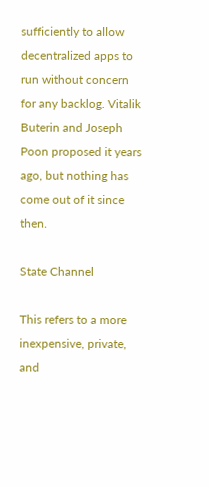sufficiently to allow decentralized apps to run without concern for any backlog. Vitalik Buterin and Joseph Poon proposed it years ago, but nothing has come out of it since then.

State Channel

This refers to a more inexpensive, private, and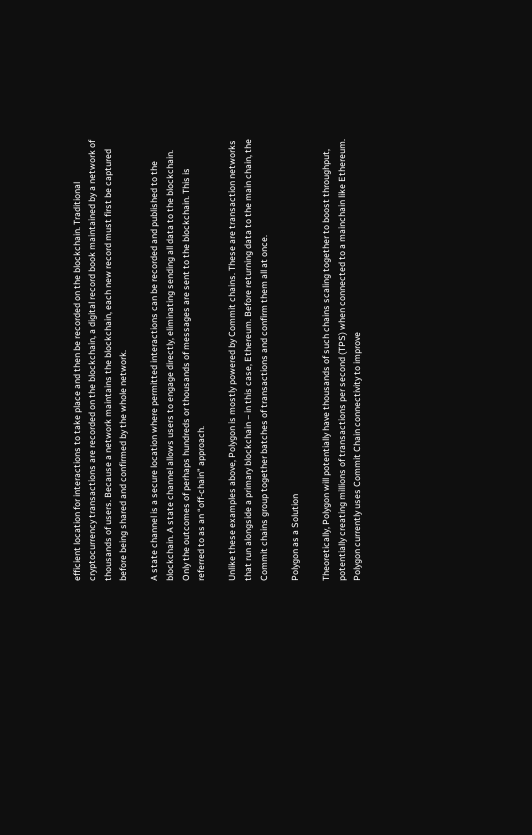efficient location for interactions to take place and then be recorded on the blockchain. Traditional cryptocurrency transactions are recorded on the blockchain, a digital record book maintained by a network of thousands of users. Because a network maintains the blockchain, each new record must first be captured before being shared and confirmed by the whole network.

A state channel is a secure location where permitted interactions can be recorded and published to the blockchain. A state channel allows users to engage directly, eliminating sending all data to the blockchain. Only the outcomes of perhaps hundreds or thousands of messages are sent to the blockchain. This is referred to as an “off-chain” approach.

Unlike these examples above, Polygon is mostly powered by Commit chains. These are transaction networks that run alongside a primary blockchain – in this case, Ethereum. Before returning data to the main chain, the Commit chains group together batches of transactions and confirm them all at once.

Polygon as a Solution

Theoretically, Polygon will potentially have thousands of such chains scaling together to boost throughput, potentially creating millions of transactions per second (TPS) when connected to a mainchain like Ethereum. Polygon currently uses Commit Chain connectivity to improve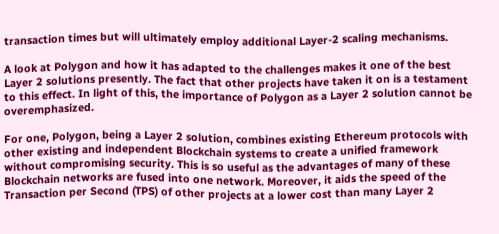transaction times but will ultimately employ additional Layer-2 scaling mechanisms.

A look at Polygon and how it has adapted to the challenges makes it one of the best Layer 2 solutions presently. The fact that other projects have taken it on is a testament to this effect. In light of this, the importance of Polygon as a Layer 2 solution cannot be overemphasized.

For one, Polygon, being a Layer 2 solution, combines existing Ethereum protocols with other existing and independent Blockchain systems to create a unified framework without compromising security. This is so useful as the advantages of many of these Blockchain networks are fused into one network. Moreover, it aids the speed of the Transaction per Second (TPS) of other projects at a lower cost than many Layer 2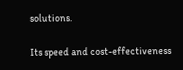solutions.

Its speed and cost-effectiveness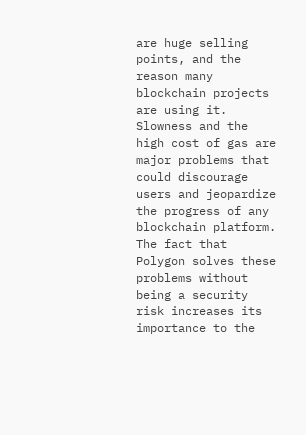are huge selling points, and the reason many blockchain projects are using it. Slowness and the high cost of gas are major problems that could discourage users and jeopardize the progress of any blockchain platform. The fact that Polygon solves these problems without being a security risk increases its importance to the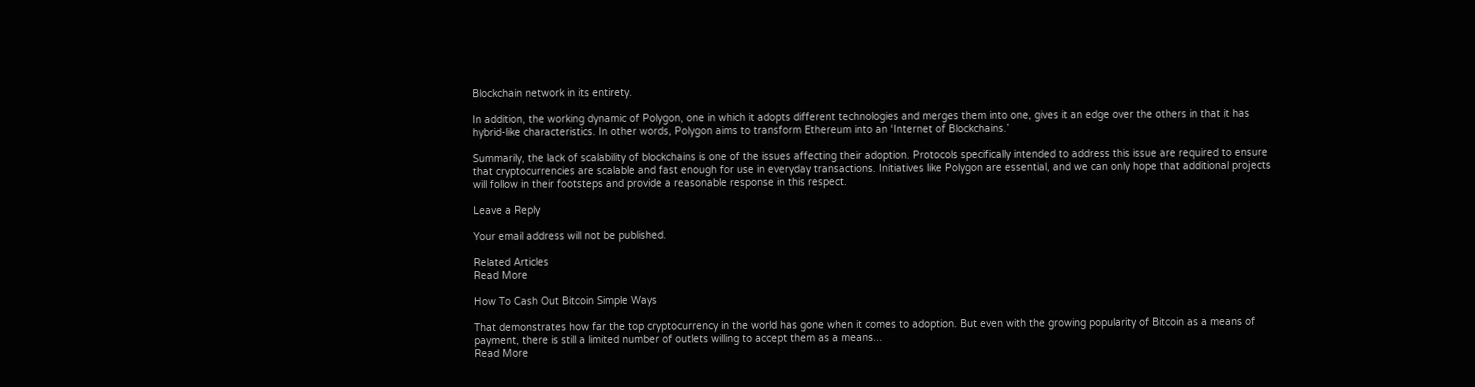Blockchain network in its entirety.

In addition, the working dynamic of Polygon, one in which it adopts different technologies and merges them into one, gives it an edge over the others in that it has hybrid-like characteristics. In other words, Polygon aims to transform Ethereum into an ‘Internet of Blockchains.’

Summarily, the lack of scalability of blockchains is one of the issues affecting their adoption. Protocols specifically intended to address this issue are required to ensure that cryptocurrencies are scalable and fast enough for use in everyday transactions. Initiatives like Polygon are essential, and we can only hope that additional projects will follow in their footsteps and provide a reasonable response in this respect.

Leave a Reply

Your email address will not be published.

Related Articles
Read More

How To Cash Out Bitcoin Simple Ways

That demonstrates how far the top cryptocurrency in the world has gone when it comes to adoption. But even with the growing popularity of Bitcoin as a means of payment, there is still a limited number of outlets willing to accept them as a means...
Read More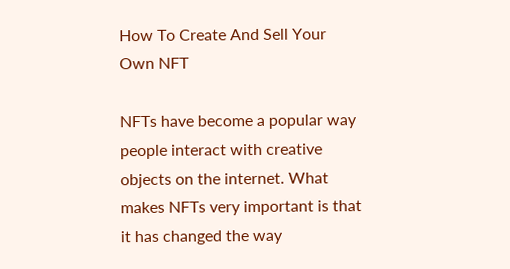How To Create And Sell Your Own NFT

NFTs have become a popular way people interact with creative objects on the internet. What makes NFTs very important is that it has changed the way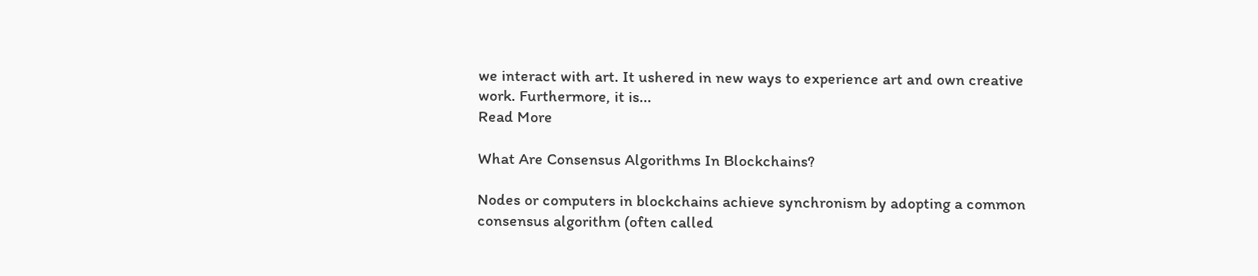we interact with art. It ushered in new ways to experience art and own creative work. Furthermore, it is...
Read More

What Are Consensus Algorithms In Blockchains?

Nodes or computers in blockchains achieve synchronism by adopting a common consensus algorithm (often called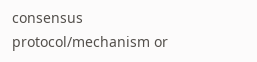consensus protocol/mechanism or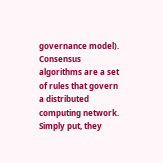governance model). Consensus algorithms are a set of rules that govern a distributed computing network. Simply put, they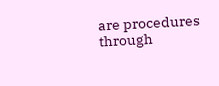are procedures through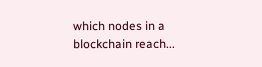which nodes in a blockchain reach...